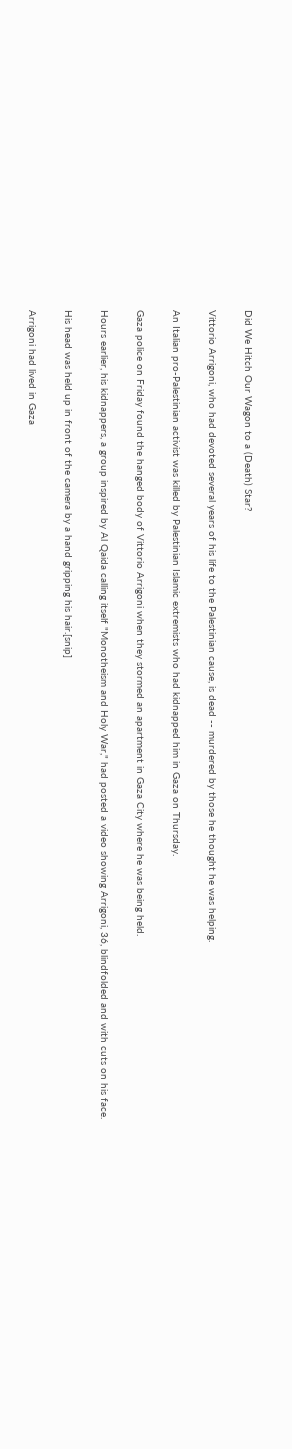Did We Hitch Our Wagon to a (Death) Star?

Vittorio Arrigoni, who had devoted several years of his life to the Palestinian cause, is dead -- murdered by those he thought he was helping.

An Italian pro-Palestinian activist was killed by Palestinian Islamic extremists who had kidnapped him in Gaza on Thursday.

Gaza police on Friday found the hanged body of Vittorio Arrigoni when they stormed an apartment in Gaza City where he was being held.

Hours earlier, his kidnappers, a group inspired by Al Qaida calling itself "Monotheism and Holy War," had posted a video showing Arrigoni, 36, blindfolded and with cuts on his face.

His head was held up in front of the camera by a hand gripping his hair.[snip]

Arrigoni had lived in Gaza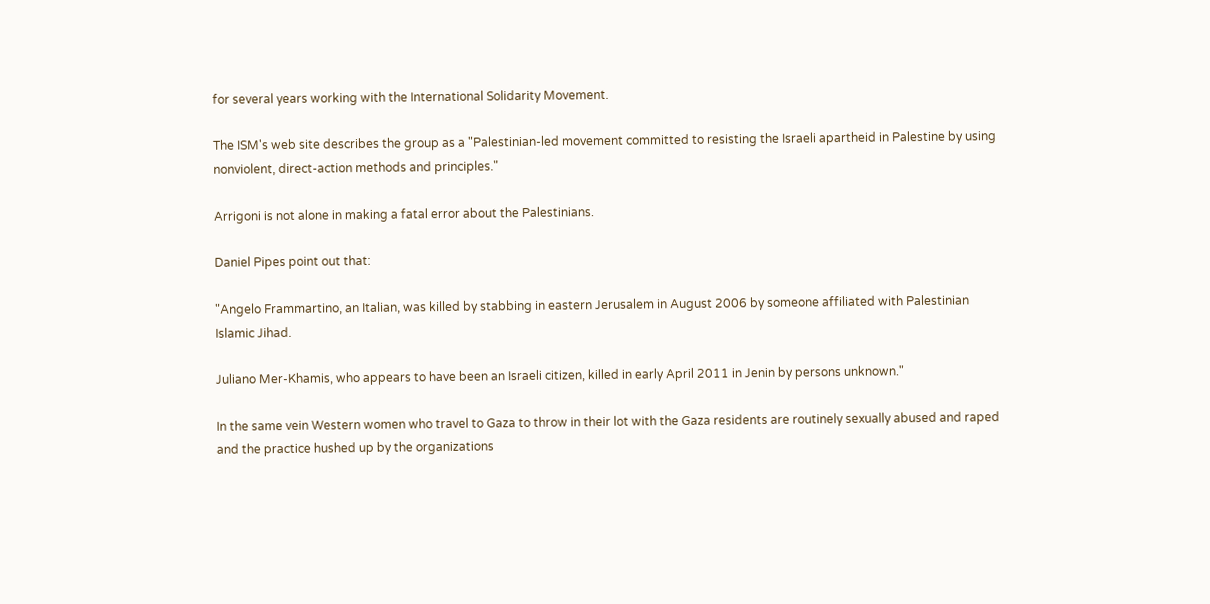for several years working with the International Solidarity Movement.

The ISM's web site describes the group as a "Palestinian-led movement committed to resisting the Israeli apartheid in Palestine by using nonviolent, direct-action methods and principles."

Arrigoni is not alone in making a fatal error about the Palestinians.

Daniel Pipes point out that:

"Angelo Frammartino, an Italian, was killed by stabbing in eastern Jerusalem in August 2006 by someone affiliated with Palestinian Islamic Jihad.

Juliano Mer-Khamis, who appears to have been an Israeli citizen, killed in early April 2011 in Jenin by persons unknown."

In the same vein Western women who travel to Gaza to throw in their lot with the Gaza residents are routinely sexually abused and raped and the practice hushed up by the organizations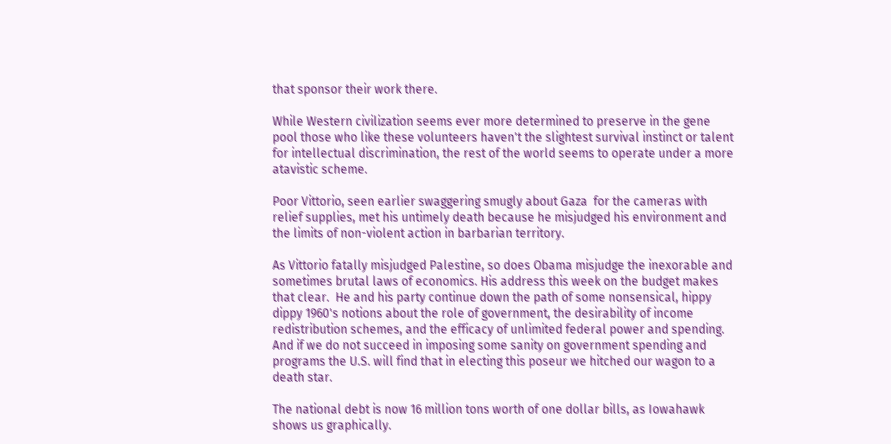that sponsor their work there.

While Western civilization seems ever more determined to preserve in the gene pool those who like these volunteers haven't the slightest survival instinct or talent for intellectual discrimination, the rest of the world seems to operate under a more atavistic scheme.

Poor Vittorio, seen earlier swaggering smugly about Gaza  for the cameras with relief supplies, met his untimely death because he misjudged his environment and the limits of non-violent action in barbarian territory.

As Vittorio fatally misjudged Palestine, so does Obama misjudge the inexorable and sometimes brutal laws of economics. His address this week on the budget makes that clear.  He and his party continue down the path of some nonsensical, hippy dippy 1960's notions about the role of government, the desirability of income redistribution schemes, and the efficacy of unlimited federal power and spending. And if we do not succeed in imposing some sanity on government spending and programs the U.S. will find that in electing this poseur we hitched our wagon to a death star.

The national debt is now 16 million tons worth of one dollar bills, as Iowahawk shows us graphically.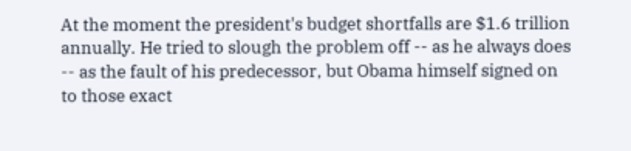At the moment the president's budget shortfalls are $1.6 trillion annually. He tried to slough the problem off -- as he always does -- as the fault of his predecessor, but Obama himself signed on to those exact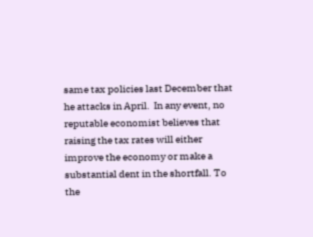same tax policies last December that he attacks in April.  In any event, no reputable economist believes that raising the tax rates will either improve the economy or make a substantial dent in the shortfall. To the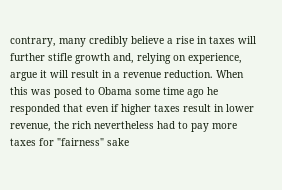contrary, many credibly believe a rise in taxes will further stifle growth and, relying on experience, argue it will result in a revenue reduction. When this was posed to Obama some time ago he responded that even if higher taxes result in lower revenue, the rich nevertheless had to pay more taxes for "fairness" sake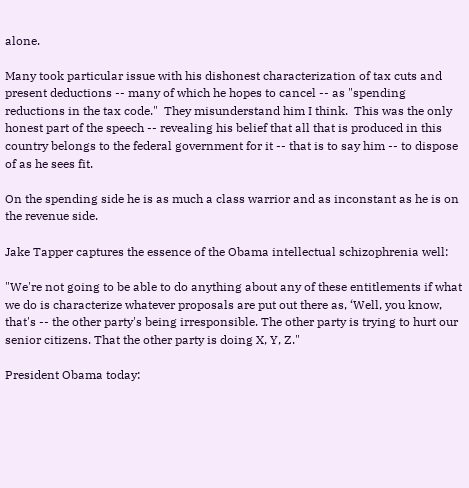alone.

Many took particular issue with his dishonest characterization of tax cuts and present deductions -- many of which he hopes to cancel -- as "spending reductions in the tax code."  They misunderstand him I think.  This was the only honest part of the speech -- revealing his belief that all that is produced in this country belongs to the federal government for it -- that is to say him -- to dispose of as he sees fit.

On the spending side he is as much a class warrior and as inconstant as he is on the revenue side.

Jake Tapper captures the essence of the Obama intellectual schizophrenia well:

"We're not going to be able to do anything about any of these entitlements if what we do is characterize whatever proposals are put out there as, ‘Well, you know, that's -- the other party's being irresponsible. The other party is trying to hurt our senior citizens. That the other party is doing X, Y, Z."

President Obama today: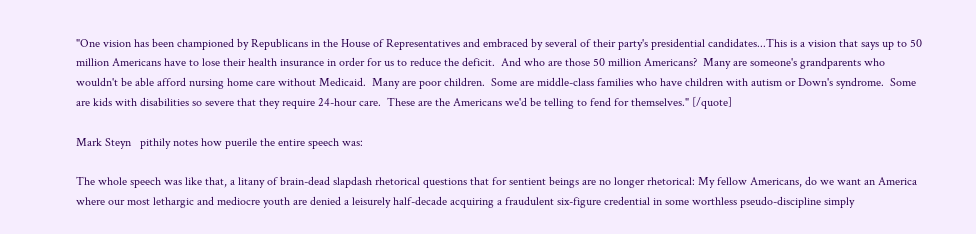"One vision has been championed by Republicans in the House of Representatives and embraced by several of their party's presidential candidates...This is a vision that says up to 50 million Americans have to lose their health insurance in order for us to reduce the deficit.  And who are those 50 million Americans?  Many are someone's grandparents who wouldn't be able afford nursing home care without Medicaid.  Many are poor children.  Some are middle-class families who have children with autism or Down's syndrome.  Some are kids with disabilities so severe that they require 24-hour care.  These are the Americans we'd be telling to fend for themselves." [/quote]

Mark Steyn   pithily notes how puerile the entire speech was:

The whole speech was like that, a litany of brain-dead slapdash rhetorical questions that for sentient beings are no longer rhetorical: My fellow Americans, do we want an America where our most lethargic and mediocre youth are denied a leisurely half-decade acquiring a fraudulent six-figure credential in some worthless pseudo-discipline simply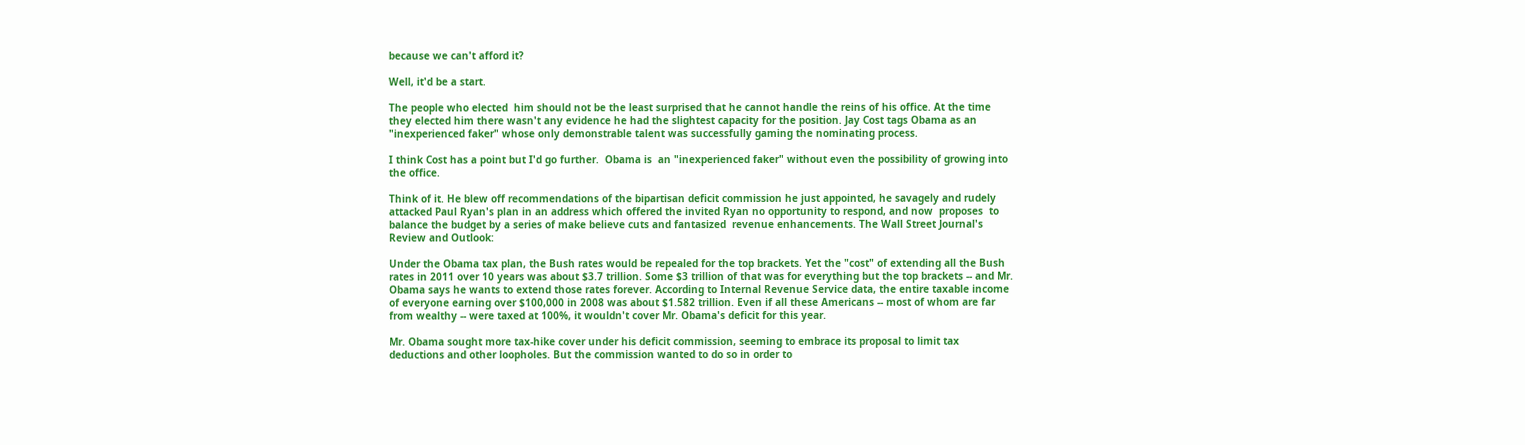because we can't afford it?

Well, it'd be a start.

The people who elected  him should not be the least surprised that he cannot handle the reins of his office. At the time they elected him there wasn't any evidence he had the slightest capacity for the position. Jay Cost tags Obama as an "inexperienced faker" whose only demonstrable talent was successfully gaming the nominating process.

I think Cost has a point but I'd go further.  Obama is  an "inexperienced faker" without even the possibility of growing into the office.

Think of it. He blew off recommendations of the bipartisan deficit commission he just appointed, he savagely and rudely attacked Paul Ryan's plan in an address which offered the invited Ryan no opportunity to respond, and now  proposes  to balance the budget by a series of make believe cuts and fantasized  revenue enhancements. The Wall Street Journal's Review and Outlook:

Under the Obama tax plan, the Bush rates would be repealed for the top brackets. Yet the "cost" of extending all the Bush rates in 2011 over 10 years was about $3.7 trillion. Some $3 trillion of that was for everything but the top brackets -- and Mr. Obama says he wants to extend those rates forever. According to Internal Revenue Service data, the entire taxable income of everyone earning over $100,000 in 2008 was about $1.582 trillion. Even if all these Americans -- most of whom are far from wealthy -- were taxed at 100%, it wouldn't cover Mr. Obama's deficit for this year.

Mr. Obama sought more tax-hike cover under his deficit commission, seeming to embrace its proposal to limit tax deductions and other loopholes. But the commission wanted to do so in order to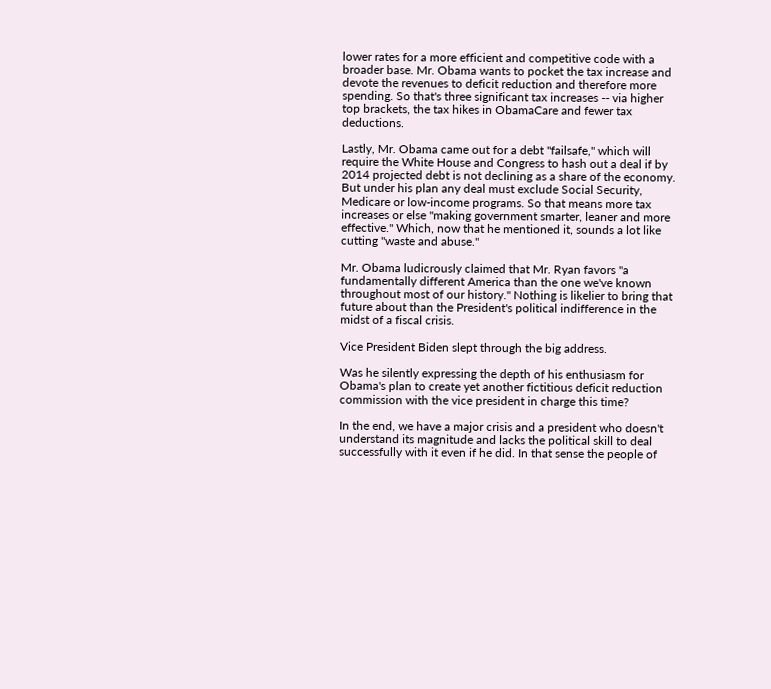lower rates for a more efficient and competitive code with a broader base. Mr. Obama wants to pocket the tax increase and devote the revenues to deficit reduction and therefore more spending. So that's three significant tax increases -- via higher top brackets, the tax hikes in ObamaCare and fewer tax deductions.

Lastly, Mr. Obama came out for a debt "failsafe," which will require the White House and Congress to hash out a deal if by 2014 projected debt is not declining as a share of the economy. But under his plan any deal must exclude Social Security, Medicare or low-income programs. So that means more tax increases or else "making government smarter, leaner and more effective." Which, now that he mentioned it, sounds a lot like cutting "waste and abuse."

Mr. Obama ludicrously claimed that Mr. Ryan favors "a fundamentally different America than the one we've known throughout most of our history." Nothing is likelier to bring that future about than the President's political indifference in the midst of a fiscal crisis.

Vice President Biden slept through the big address.

Was he silently expressing the depth of his enthusiasm for Obama's plan to create yet another fictitious deficit reduction commission with the vice president in charge this time?

In the end, we have a major crisis and a president who doesn't understand its magnitude and lacks the political skill to deal successfully with it even if he did. In that sense the people of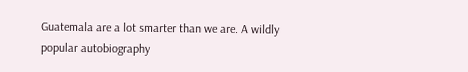Guatemala are a lot smarter than we are. A wildly popular autobiography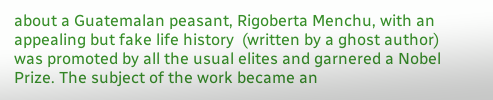about a Guatemalan peasant, Rigoberta Menchu, with an appealing but fake life history  (written by a ghost author) was promoted by all the usual elites and garnered a Nobel Prize. The subject of the work became an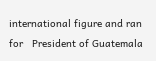international figure and ran for   President of Guatemala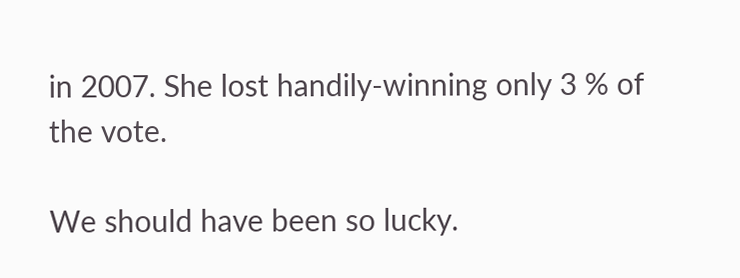in 2007. She lost handily-winning only 3 % of the vote.

We should have been so lucky.